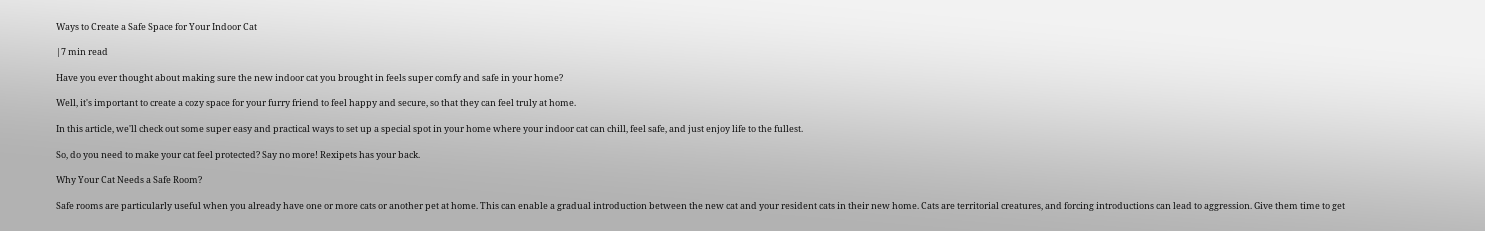Ways to Create a Safe Space for Your Indoor Cat

|7 min read

Have you ever thought about making sure the new indoor cat you brought in feels super comfy and safe in your home?

Well, it's important to create a cozy space for your furry friend to feel happy and secure, so that they can feel truly at home.

In this article, we'll check out some super easy and practical ways to set up a special spot in your home where your indoor cat can chill, feel safe, and just enjoy life to the fullest.

So, do you need to make your cat feel protected? Say no more! Rexipets has your back.

Why Your Cat Needs a Safe Room?

Safe rooms are particularly useful when you already have one or more cats or another pet at home. This can enable a gradual introduction between the new cat and your resident cats in their new home. Cats are territorial creatures, and forcing introductions can lead to aggression. Give them time to get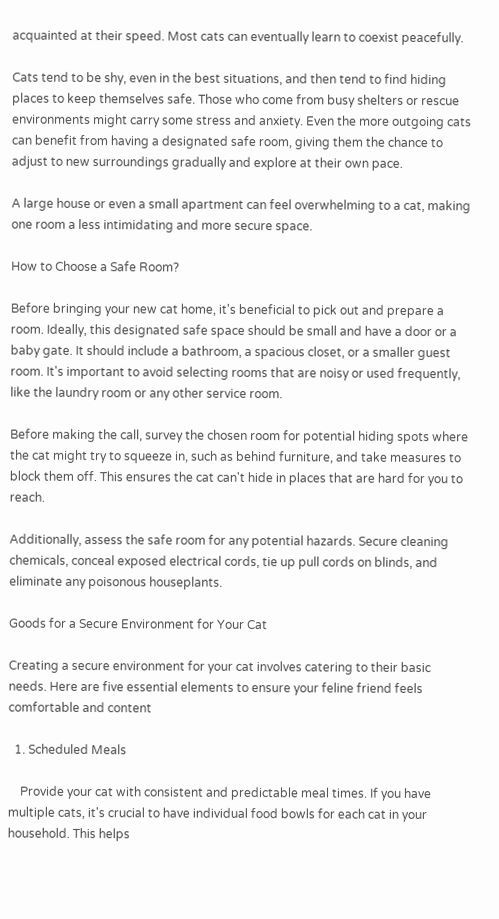acquainted at their speed. Most cats can eventually learn to coexist peacefully.

Cats tend to be shy, even in the best situations, and then tend to find hiding places to keep themselves safe. Those who come from busy shelters or rescue environments might carry some stress and anxiety. Even the more outgoing cats can benefit from having a designated safe room, giving them the chance to adjust to new surroundings gradually and explore at their own pace.

A large house or even a small apartment can feel overwhelming to a cat, making one room a less intimidating and more secure space.

How to Choose a Safe Room?

Before bringing your new cat home, it's beneficial to pick out and prepare a room. Ideally, this designated safe space should be small and have a door or a baby gate. It should include a bathroom, a spacious closet, or a smaller guest room. It's important to avoid selecting rooms that are noisy or used frequently, like the laundry room or any other service room.

Before making the call, survey the chosen room for potential hiding spots where the cat might try to squeeze in, such as behind furniture, and take measures to block them off. This ensures the cat can't hide in places that are hard for you to reach.

Additionally, assess the safe room for any potential hazards. Secure cleaning chemicals, conceal exposed electrical cords, tie up pull cords on blinds, and eliminate any poisonous houseplants.

Goods for a Secure Environment for Your Cat

Creating a secure environment for your cat involves catering to their basic needs. Here are five essential elements to ensure your feline friend feels comfortable and content

  1. Scheduled Meals

    Provide your cat with consistent and predictable meal times. If you have multiple cats, it's crucial to have individual food bowls for each cat in your household. This helps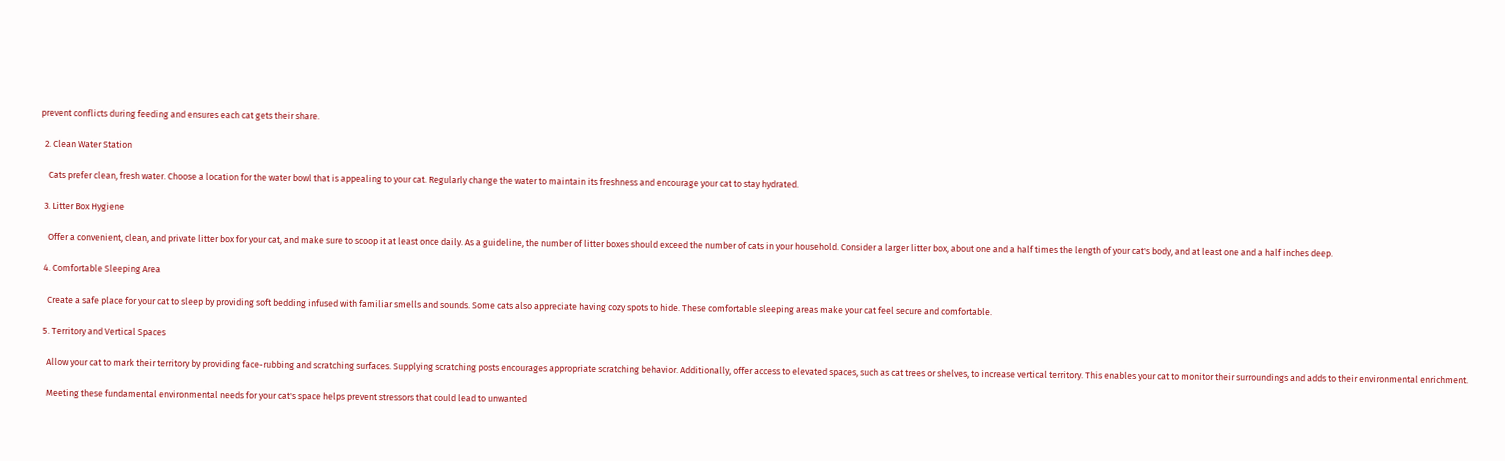prevent conflicts during feeding and ensures each cat gets their share.

  2. Clean Water Station

    Cats prefer clean, fresh water. Choose a location for the water bowl that is appealing to your cat. Regularly change the water to maintain its freshness and encourage your cat to stay hydrated.

  3. Litter Box Hygiene

    Offer a convenient, clean, and private litter box for your cat, and make sure to scoop it at least once daily. As a guideline, the number of litter boxes should exceed the number of cats in your household. Consider a larger litter box, about one and a half times the length of your cat's body, and at least one and a half inches deep.

  4. Comfortable Sleeping Area

    Create a safe place for your cat to sleep by providing soft bedding infused with familiar smells and sounds. Some cats also appreciate having cozy spots to hide. These comfortable sleeping areas make your cat feel secure and comfortable.

  5. Territory and Vertical Spaces

    Allow your cat to mark their territory by providing face-rubbing and scratching surfaces. Supplying scratching posts encourages appropriate scratching behavior. Additionally, offer access to elevated spaces, such as cat trees or shelves, to increase vertical territory. This enables your cat to monitor their surroundings and adds to their environmental enrichment.

    Meeting these fundamental environmental needs for your cat's space helps prevent stressors that could lead to unwanted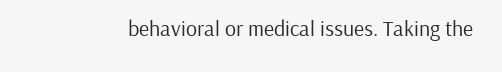behavioral or medical issues. Taking the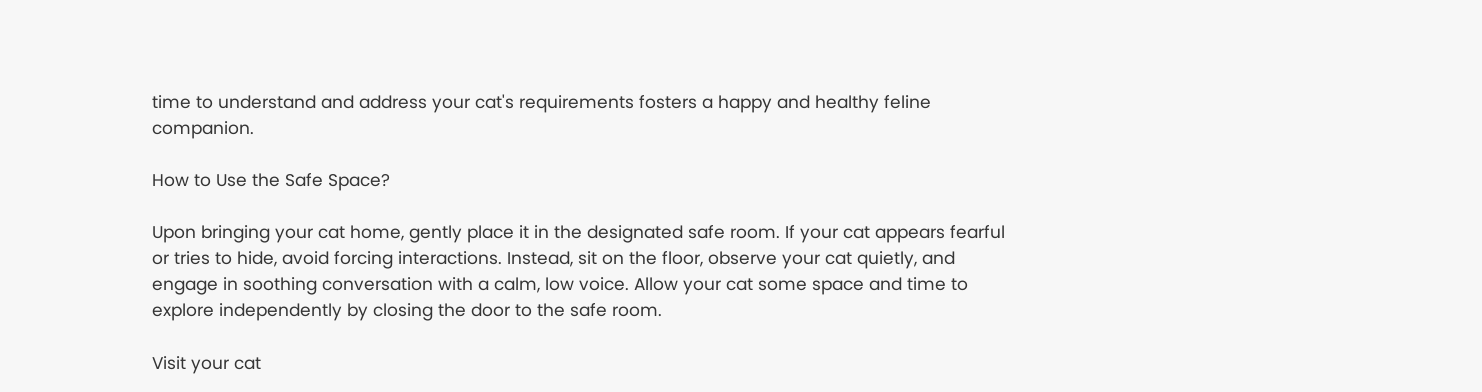time to understand and address your cat's requirements fosters a happy and healthy feline companion.

How to Use the Safe Space?

Upon bringing your cat home, gently place it in the designated safe room. If your cat appears fearful or tries to hide, avoid forcing interactions. Instead, sit on the floor, observe your cat quietly, and engage in soothing conversation with a calm, low voice. Allow your cat some space and time to explore independently by closing the door to the safe room.

Visit your cat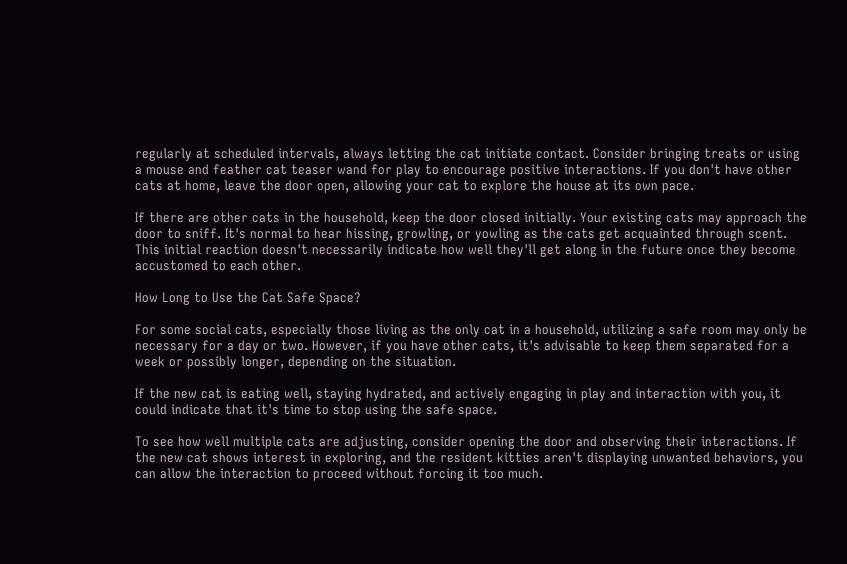regularly at scheduled intervals, always letting the cat initiate contact. Consider bringing treats or using a mouse and feather cat teaser wand for play to encourage positive interactions. If you don't have other cats at home, leave the door open, allowing your cat to explore the house at its own pace.

If there are other cats in the household, keep the door closed initially. Your existing cats may approach the door to sniff. It's normal to hear hissing, growling, or yowling as the cats get acquainted through scent. This initial reaction doesn't necessarily indicate how well they'll get along in the future once they become accustomed to each other.

How Long to Use the Cat Safe Space?

For some social cats, especially those living as the only cat in a household, utilizing a safe room may only be necessary for a day or two. However, if you have other cats, it's advisable to keep them separated for a week or possibly longer, depending on the situation.

If the new cat is eating well, staying hydrated, and actively engaging in play and interaction with you, it could indicate that it's time to stop using the safe space.

To see how well multiple cats are adjusting, consider opening the door and observing their interactions. If the new cat shows interest in exploring, and the resident kitties aren't displaying unwanted behaviors, you can allow the interaction to proceed without forcing it too much.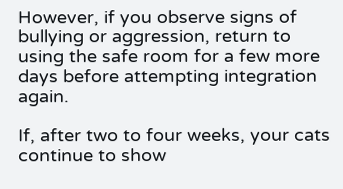However, if you observe signs of bullying or aggression, return to using the safe room for a few more days before attempting integration again.

If, after two to four weeks, your cats continue to show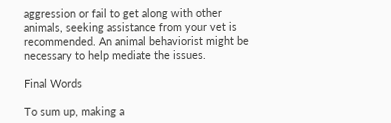aggression or fail to get along with other animals, seeking assistance from your vet is recommended. An animal behaviorist might be necessary to help mediate the issues.

Final Words

To sum up, making a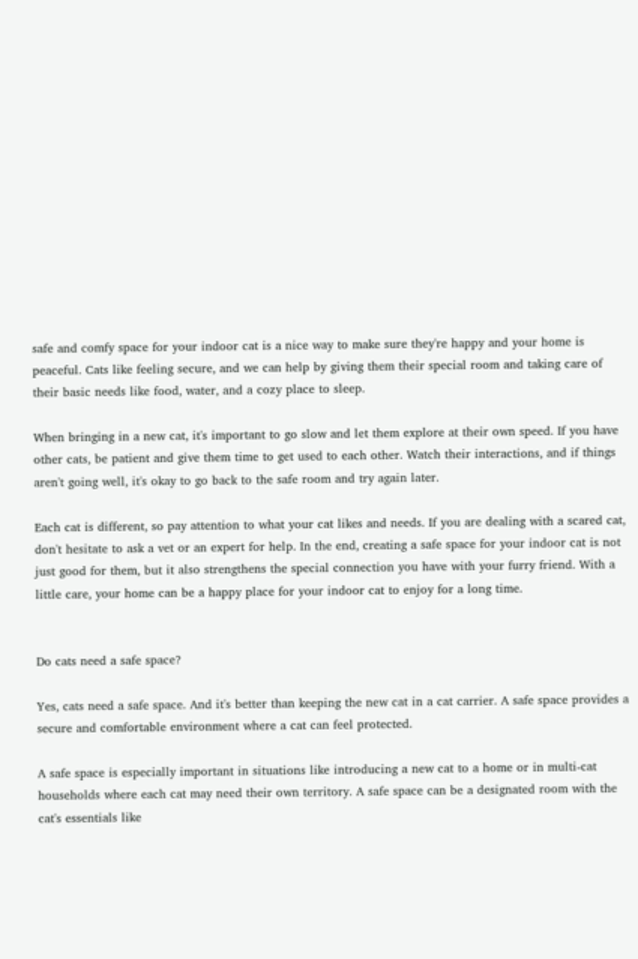safe and comfy space for your indoor cat is a nice way to make sure they're happy and your home is peaceful. Cats like feeling secure, and we can help by giving them their special room and taking care of their basic needs like food, water, and a cozy place to sleep.

When bringing in a new cat, it's important to go slow and let them explore at their own speed. If you have other cats, be patient and give them time to get used to each other. Watch their interactions, and if things aren't going well, it's okay to go back to the safe room and try again later.

Each cat is different, so pay attention to what your cat likes and needs. If you are dealing with a scared cat, don't hesitate to ask a vet or an expert for help. In the end, creating a safe space for your indoor cat is not just good for them, but it also strengthens the special connection you have with your furry friend. With a little care, your home can be a happy place for your indoor cat to enjoy for a long time.


Do cats need a safe space?

Yes, cats need a safe space. And it's better than keeping the new cat in a cat carrier. A safe space provides a secure and comfortable environment where a cat can feel protected.

A safe space is especially important in situations like introducing a new cat to a home or in multi-cat households where each cat may need their own territory. A safe space can be a designated room with the cat's essentials like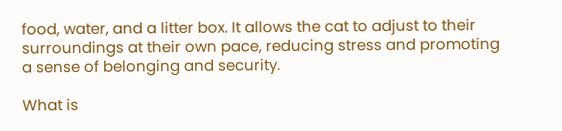food, water, and a litter box. It allows the cat to adjust to their surroundings at their own pace, reducing stress and promoting a sense of belonging and security.

What is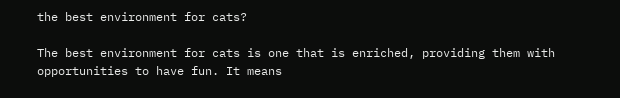the best environment for cats?

The best environment for cats is one that is enriched, providing them with opportunities to have fun. It means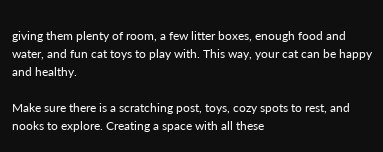giving them plenty of room, a few litter boxes, enough food and water, and fun cat toys to play with. This way, your cat can be happy and healthy.

Make sure there is a scratching post, toys, cozy spots to rest, and nooks to explore. Creating a space with all these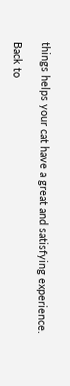things helps your cat have a great and satisfying experience.

Back to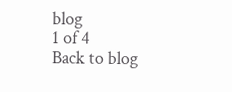blog
1 of 4
Back to blog